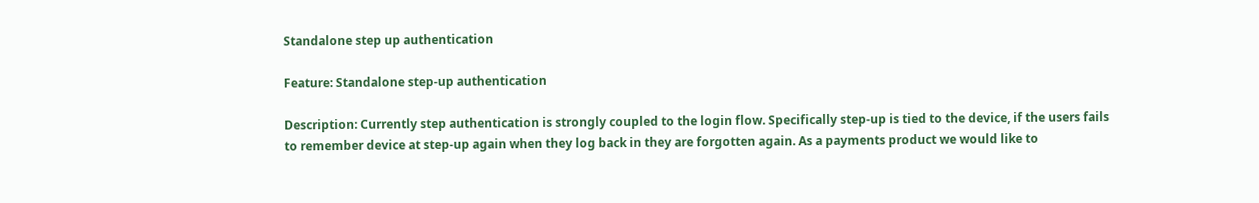Standalone step up authentication

Feature: Standalone step-up authentication

Description: Currently step authentication is strongly coupled to the login flow. Specifically step-up is tied to the device, if the users fails to remember device at step-up again when they log back in they are forgotten again. As a payments product we would like to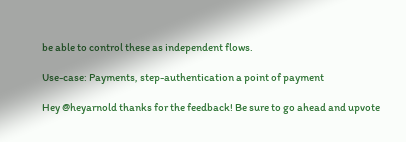be able to control these as independent flows.

Use-case: Payments, step-authentication a point of payment

Hey @heyarnold thanks for the feedback! Be sure to go ahead and upvote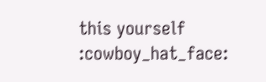this yourself :cowboy_hat_face: